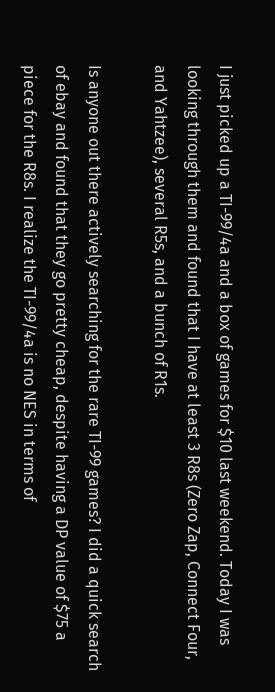I just picked up a TI-99/4a and a box of games for $10 last weekend. Today I was looking through them and found that I have at least 3 R8s (Zero Zap, Connect Four, and Yahtzee), several R5s, and a bunch of R1s.

Is anyone out there actively searching for the rare TI-99 games? I did a quick search of ebay and found that they go pretty cheap, despite having a DP value of $75 a piece for the R8s. I realize the TI-99/4a is no NES in terms of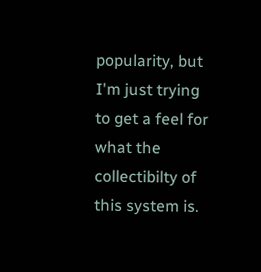popularity, but I'm just trying to get a feel for what the collectibilty of this system is.